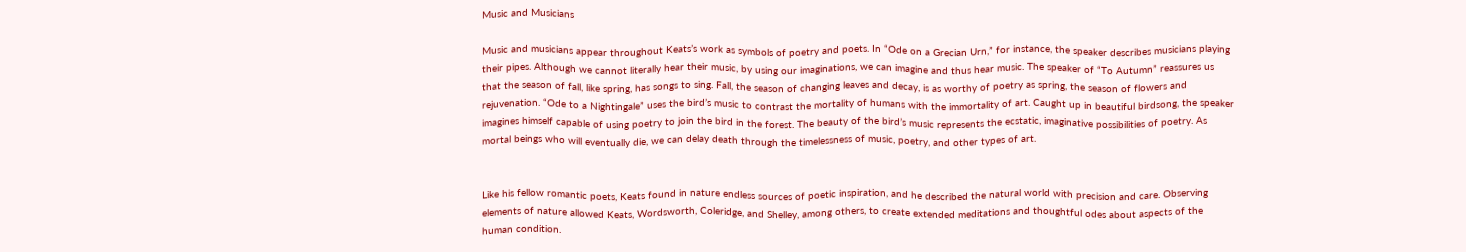Music and Musicians

Music and musicians appear throughout Keats’s work as symbols of poetry and poets. In “Ode on a Grecian Urn,” for instance, the speaker describes musicians playing their pipes. Although we cannot literally hear their music, by using our imaginations, we can imagine and thus hear music. The speaker of “To Autumn” reassures us that the season of fall, like spring, has songs to sing. Fall, the season of changing leaves and decay, is as worthy of poetry as spring, the season of flowers and rejuvenation. “Ode to a Nightingale” uses the bird’s music to contrast the mortality of humans with the immortality of art. Caught up in beautiful birdsong, the speaker imagines himself capable of using poetry to join the bird in the forest. The beauty of the bird’s music represents the ecstatic, imaginative possibilities of poetry. As mortal beings who will eventually die, we can delay death through the timelessness of music, poetry, and other types of art.


Like his fellow romantic poets, Keats found in nature endless sources of poetic inspiration, and he described the natural world with precision and care. Observing elements of nature allowed Keats, Wordsworth, Coleridge, and Shelley, among others, to create extended meditations and thoughtful odes about aspects of the human condition.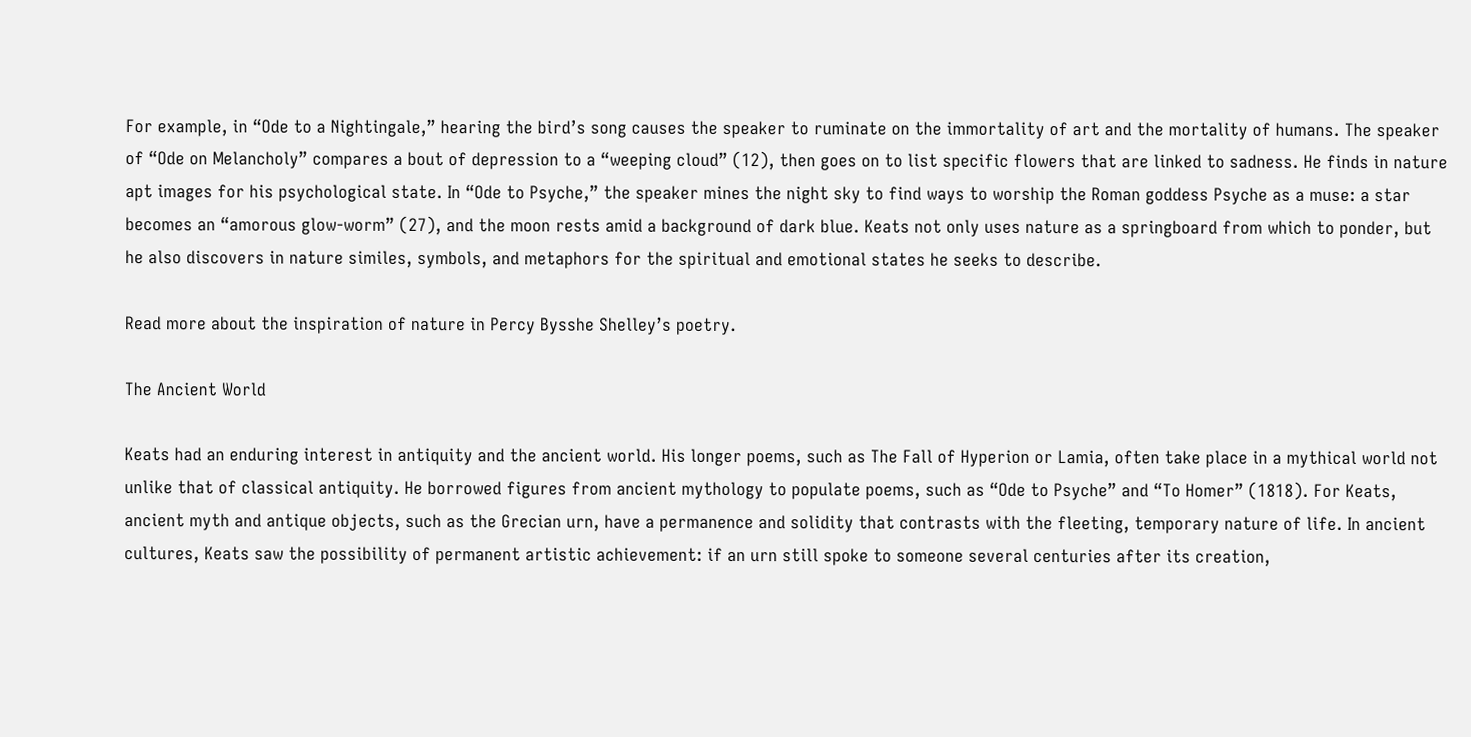For example, in “Ode to a Nightingale,” hearing the bird’s song causes the speaker to ruminate on the immortality of art and the mortality of humans. The speaker of “Ode on Melancholy” compares a bout of depression to a “weeping cloud” (12), then goes on to list specific flowers that are linked to sadness. He finds in nature apt images for his psychological state. In “Ode to Psyche,” the speaker mines the night sky to find ways to worship the Roman goddess Psyche as a muse: a star becomes an “amorous glow-worm” (27), and the moon rests amid a background of dark blue. Keats not only uses nature as a springboard from which to ponder, but he also discovers in nature similes, symbols, and metaphors for the spiritual and emotional states he seeks to describe.

Read more about the inspiration of nature in Percy Bysshe Shelley’s poetry.

The Ancient World

Keats had an enduring interest in antiquity and the ancient world. His longer poems, such as The Fall of Hyperion or Lamia, often take place in a mythical world not unlike that of classical antiquity. He borrowed figures from ancient mythology to populate poems, such as “Ode to Psyche” and “To Homer” (1818). For Keats, ancient myth and antique objects, such as the Grecian urn, have a permanence and solidity that contrasts with the fleeting, temporary nature of life. In ancient cultures, Keats saw the possibility of permanent artistic achievement: if an urn still spoke to someone several centuries after its creation,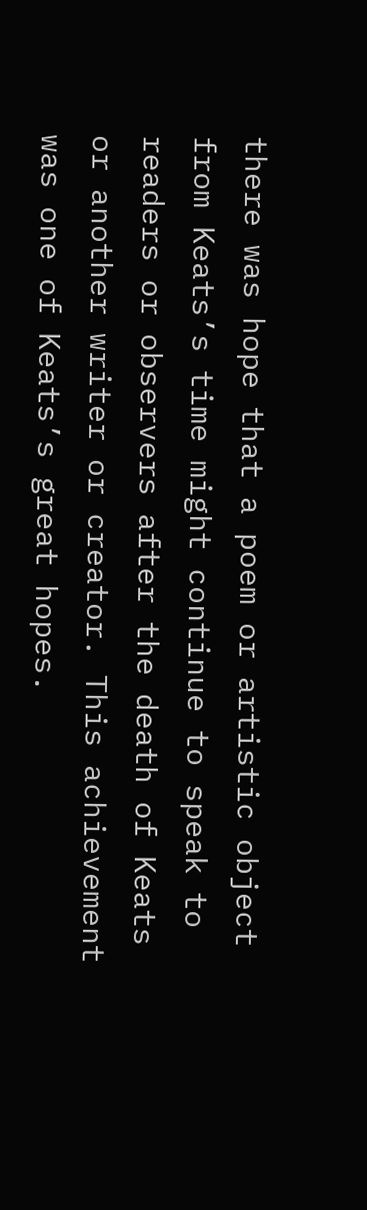there was hope that a poem or artistic object from Keats’s time might continue to speak to readers or observers after the death of Keats or another writer or creator. This achievement was one of Keats’s great hopes.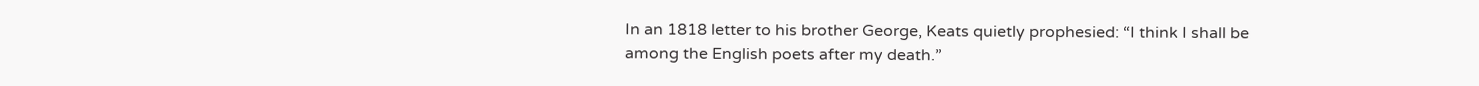In an 1818 letter to his brother George, Keats quietly prophesied: “I think I shall be among the English poets after my death.”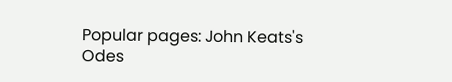Popular pages: John Keats's Odes